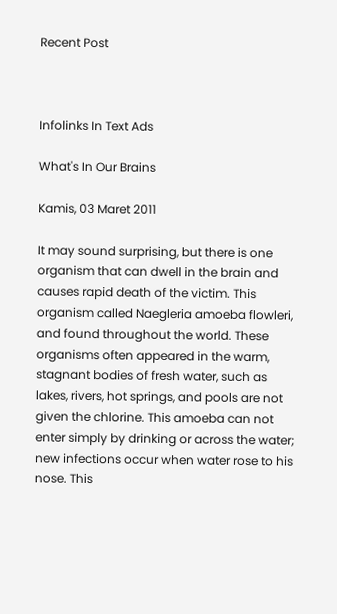Recent Post



Infolinks In Text Ads

What's In Our Brains

Kamis, 03 Maret 2011

It may sound surprising, but there is one organism that can dwell in the brain and causes rapid death of the victim. This organism called Naegleria amoeba flowleri, and found throughout the world. These organisms often appeared in the warm, stagnant bodies of fresh water, such as lakes, rivers, hot springs, and pools are not given the chlorine. This amoeba can not enter simply by drinking or across the water; new infections occur when water rose to his nose. This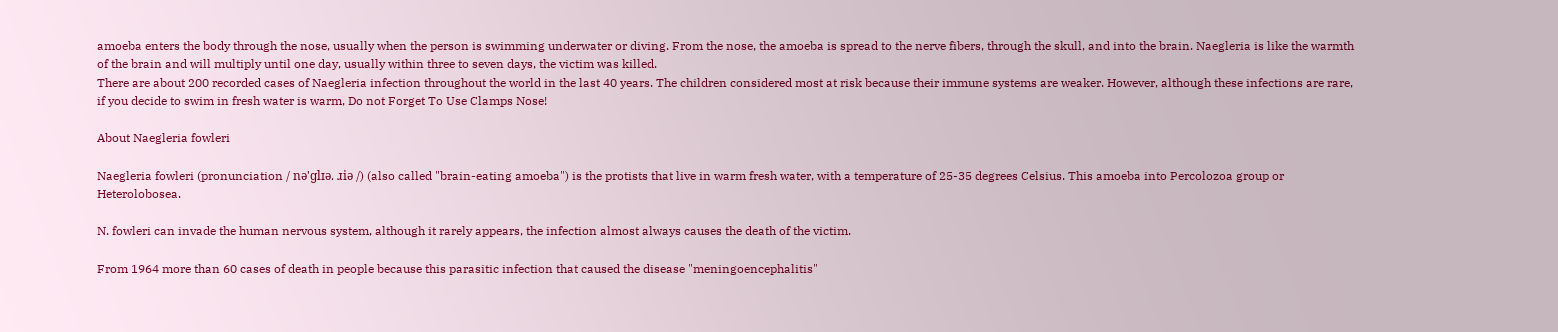amoeba enters the body through the nose, usually when the person is swimming underwater or diving. From the nose, the amoeba is spread to the nerve fibers, through the skull, and into the brain. Naegleria is like the warmth of the brain and will multiply until one day, usually within three to seven days, the victim was killed.
There are about 200 recorded cases of Naegleria infection throughout the world in the last 40 years. The children considered most at risk because their immune systems are weaker. However, although these infections are rare, if you decide to swim in fresh water is warm, Do not Forget To Use Clamps Nose!

About Naegleria fowleri

Naegleria fowleri (pronunciation / nə'ɡlɪə. ɹiə /) (also called "brain-eating amoeba") is the protists that live in warm fresh water, with a temperature of 25-35 degrees Celsius. This amoeba into Percolozoa group or Heterolobosea.

N. fowleri can invade the human nervous system, although it rarely appears, the infection almost always causes the death of the victim.

From 1964 more than 60 cases of death in people because this parasitic infection that caused the disease "meningoencephalitis"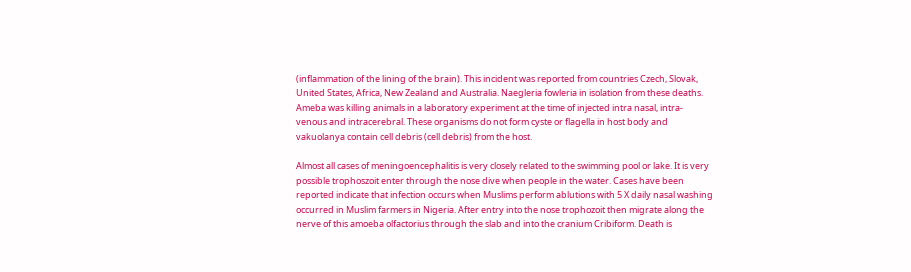(inflammation of the lining of the brain). This incident was reported from countries Czech, Slovak, United States, Africa, New Zealand and Australia. Naegleria fowleria in isolation from these deaths. Ameba was killing animals in a laboratory experiment at the time of injected intra nasal, intra-venous and intracerebral. These organisms do not form cyste or flagella in host body and vakuolanya contain cell debris (cell debris) from the host.

Almost all cases of meningoencephalitis is very closely related to the swimming pool or lake. It is very possible trophoszoit enter through the nose dive when people in the water. Cases have been reported indicate that infection occurs when Muslims perform ablutions with 5 X daily nasal washing occurred in Muslim farmers in Nigeria. After entry into the nose trophozoit then migrate along the nerve of this amoeba olfactorius through the slab and into the cranium Cribiform. Death is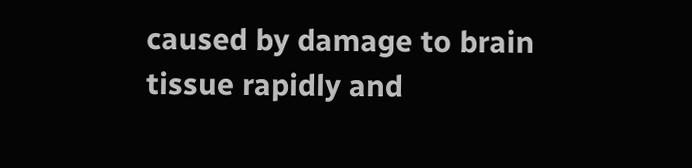caused by damage to brain tissue rapidly and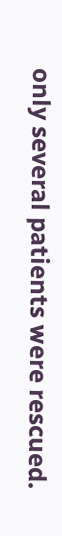only several patients were rescued.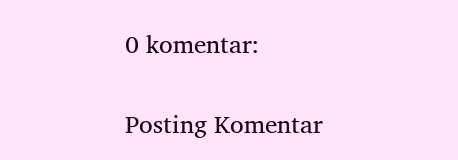0 komentar:

Posting Komentar